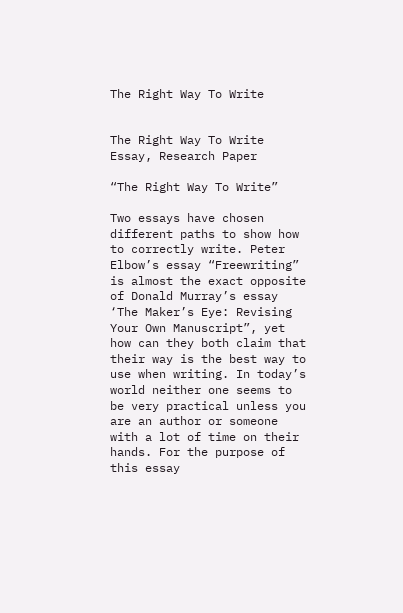The Right Way To Write


The Right Way To Write Essay, Research Paper

“The Right Way To Write”

Two essays have chosen different paths to show how to correctly write. Peter Elbow’s essay “Freewriting” is almost the exact opposite of Donald Murray’s essay ‘The Maker’s Eye: Revising Your Own Manuscript”, yet how can they both claim that their way is the best way to use when writing. In today’s world neither one seems to be very practical unless you are an author or someone with a lot of time on their hands. For the purpose of this essay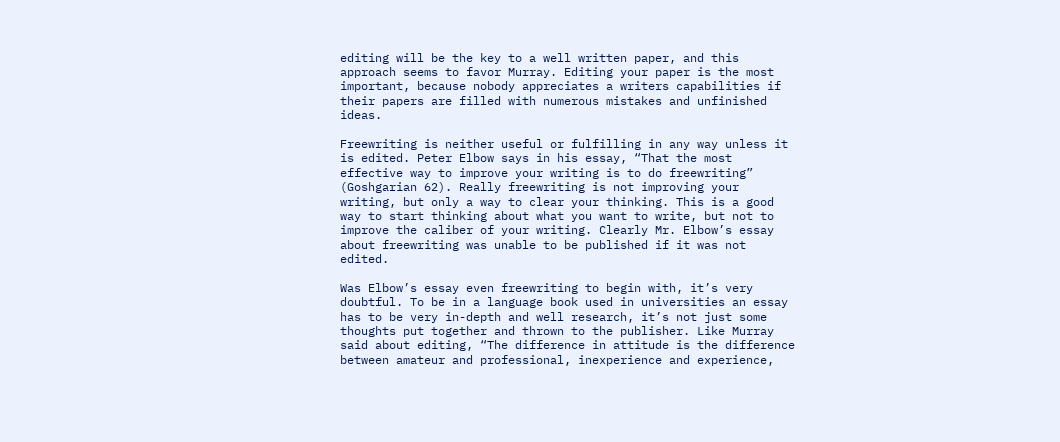editing will be the key to a well written paper, and this approach seems to favor Murray. Editing your paper is the most important, because nobody appreciates a writers capabilities if their papers are filled with numerous mistakes and unfinished ideas.

Freewriting is neither useful or fulfilling in any way unless it is edited. Peter Elbow says in his essay, “That the most effective way to improve your writing is to do freewriting” (Goshgarian 62). Really freewriting is not improving your writing, but only a way to clear your thinking. This is a good way to start thinking about what you want to write, but not to improve the caliber of your writing. Clearly Mr. Elbow’s essay about freewriting was unable to be published if it was not edited.

Was Elbow’s essay even freewriting to begin with, it’s very doubtful. To be in a language book used in universities an essay has to be very in-depth and well research, it’s not just some thoughts put together and thrown to the publisher. Like Murray said about editing, “The difference in attitude is the difference between amateur and professional, inexperience and experience,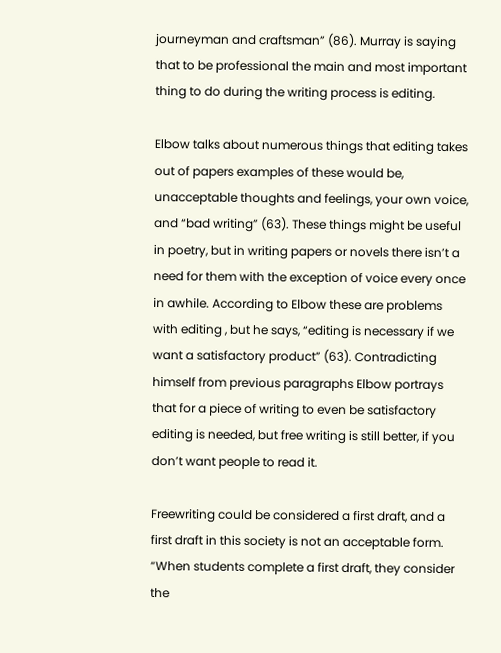journeyman and craftsman” (86). Murray is saying that to be professional the main and most important thing to do during the writing process is editing.

Elbow talks about numerous things that editing takes out of papers examples of these would be, unacceptable thoughts and feelings, your own voice, and “bad writing” (63). These things might be useful in poetry, but in writing papers or novels there isn’t a need for them with the exception of voice every once in awhile. According to Elbow these are problems with editing , but he says, “editing is necessary if we want a satisfactory product” (63). Contradicting himself from previous paragraphs Elbow portrays that for a piece of writing to even be satisfactory editing is needed, but free writing is still better, if you don’t want people to read it.

Freewriting could be considered a first draft, and a first draft in this society is not an acceptable form. “When students complete a first draft, they consider the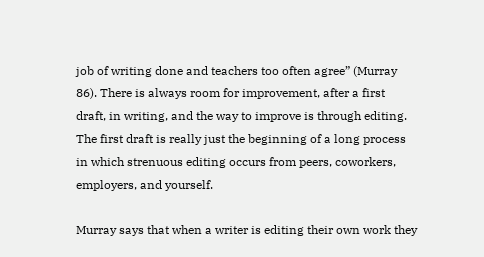job of writing done and teachers too often agree” (Murray 86). There is always room for improvement, after a first draft, in writing, and the way to improve is through editing. The first draft is really just the beginning of a long process in which strenuous editing occurs from peers, coworkers, employers, and yourself.

Murray says that when a writer is editing their own work they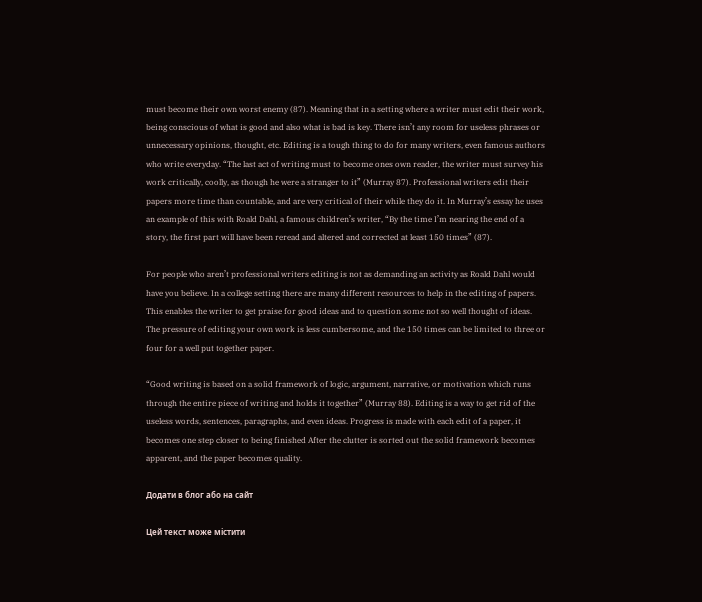must become their own worst enemy (87). Meaning that in a setting where a writer must edit their work, being conscious of what is good and also what is bad is key. There isn’t any room for useless phrases or unnecessary opinions, thought, etc. Editing is a tough thing to do for many writers, even famous authors who write everyday. “The last act of writing must to become ones own reader, the writer must survey his work critically, coolly, as though he were a stranger to it” (Murray 87). Professional writers edit their papers more time than countable, and are very critical of their while they do it. In Murray’s essay he uses an example of this with Roald Dahl, a famous children’s writer, “By the time I’m nearing the end of a story, the first part will have been reread and altered and corrected at least 150 times” (87).

For people who aren’t professional writers editing is not as demanding an activity as Roald Dahl would have you believe. In a college setting there are many different resources to help in the editing of papers. This enables the writer to get praise for good ideas and to question some not so well thought of ideas. The pressure of editing your own work is less cumbersome, and the 150 times can be limited to three or four for a well put together paper.

“Good writing is based on a solid framework of logic, argument, narrative, or motivation which runs through the entire piece of writing and holds it together” (Murray 88). Editing is a way to get rid of the useless words, sentences, paragraphs, and even ideas. Progress is made with each edit of a paper, it becomes one step closer to being finished After the clutter is sorted out the solid framework becomes apparent, and the paper becomes quality.

Додати в блог або на сайт

Цей текст може містити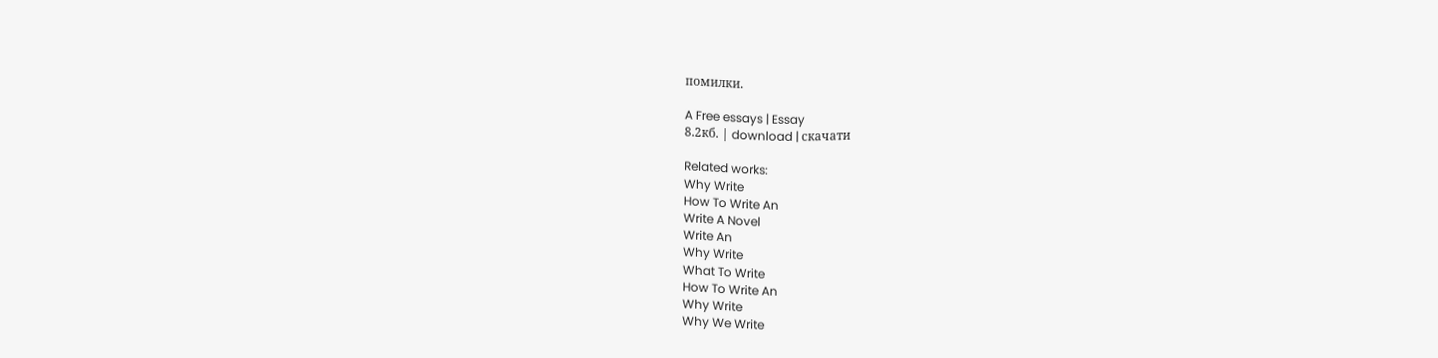помилки.

A Free essays | Essay
8.2кб. | download | скачати

Related works:
Why Write
How To Write An
Write A Novel
Write An
Why Write
What To Write
How To Write An
Why Write
Why We Write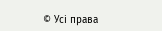© Усі права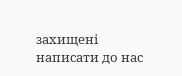захищені
написати до нас